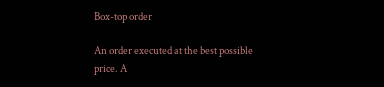Box-top order

An order executed at the best possible price. A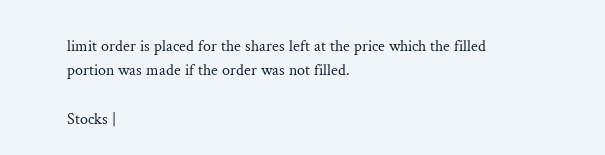limit order is placed for the shares left at the price which the filled portion was made if the order was not filled.

Stocks |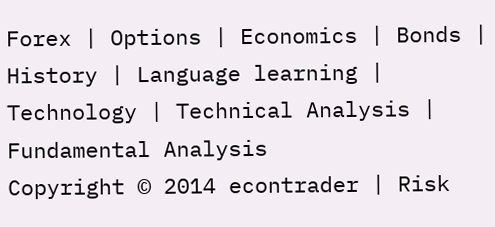Forex | Options | Economics | Bonds | History | Language learning | Technology | Technical Analysis | Fundamental Analysis
Copyright © 2014 econtrader | Risk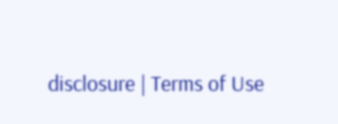disclosure | Terms of Use